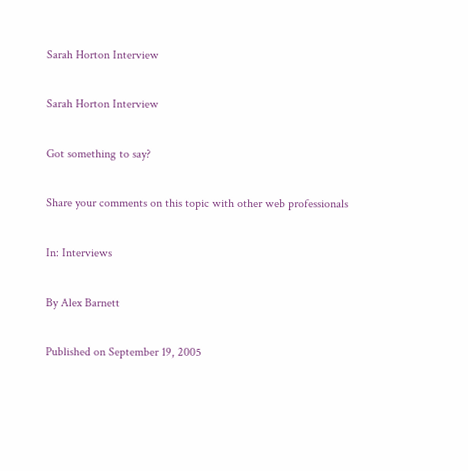Sarah Horton Interview

Sarah Horton Interview

Got something to say?

Share your comments on this topic with other web professionals

In: Interviews

By Alex Barnett

Published on September 19, 2005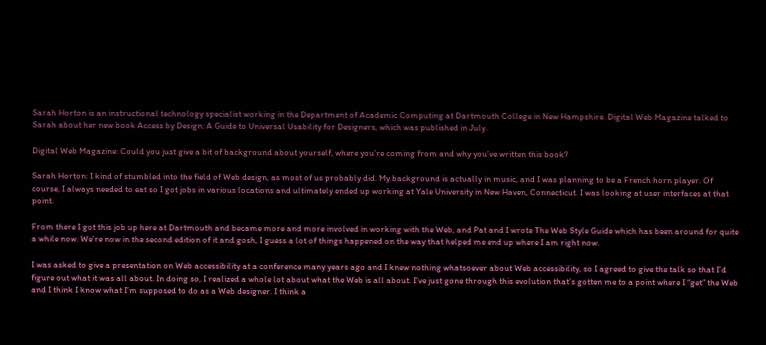Sarah Horton is an instructional technology specialist working in the Department of Academic Computing at Dartmouth College in New Hampshire. Digital Web Magazine talked to Sarah about her new book Access by Design: A Guide to Universal Usability for Designers, which was published in July.

Digital Web Magazine: Could you just give a bit of background about yourself, where you’re coming from and why you’ve written this book?

Sarah Horton: I kind of stumbled into the field of Web design, as most of us probably did. My background is actually in music, and I was planning to be a French horn player. Of course, I always needed to eat so I got jobs in various locations and ultimately ended up working at Yale University in New Haven, Connecticut. I was looking at user interfaces at that point.

From there I got this job up here at Dartmouth and became more and more involved in working with the Web, and Pat and I wrote The Web Style Guide which has been around for quite a while now. We’re now in the second edition of it and gosh, I guess a lot of things happened on the way that helped me end up where I am right now.

I was asked to give a presentation on Web accessibility at a conference many years ago and I knew nothing whatsoever about Web accessibility, so I agreed to give the talk so that I’d figure out what it was all about. In doing so, I realized a whole lot about what the Web is all about. I’ve just gone through this evolution that’s gotten me to a point where I “get” the Web and I think I know what I’m supposed to do as a Web designer. I think a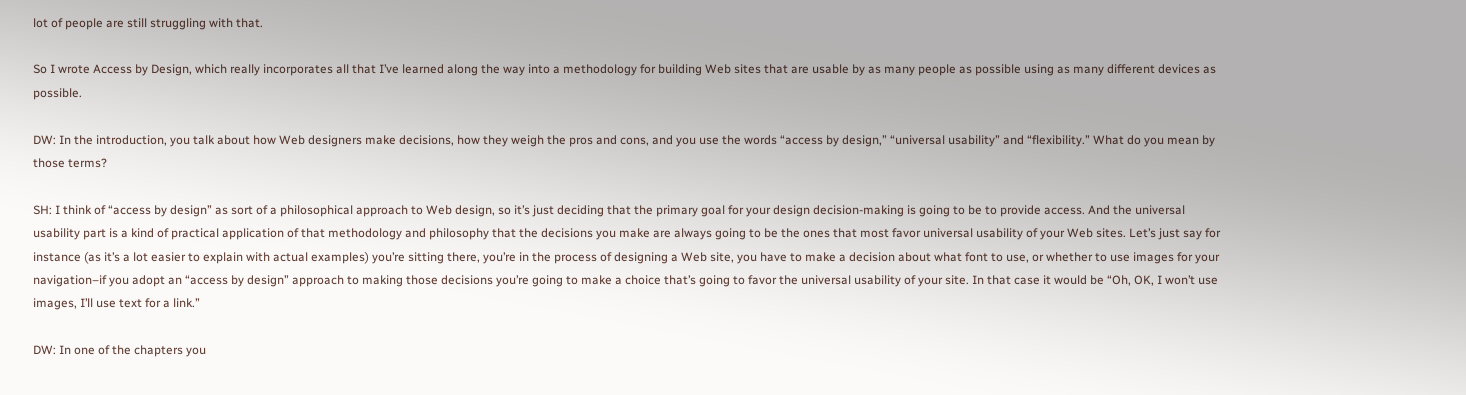lot of people are still struggling with that.

So I wrote Access by Design, which really incorporates all that I’ve learned along the way into a methodology for building Web sites that are usable by as many people as possible using as many different devices as possible.

DW: In the introduction, you talk about how Web designers make decisions, how they weigh the pros and cons, and you use the words “access by design,” “universal usability” and “flexibility.” What do you mean by those terms?

SH: I think of “access by design” as sort of a philosophical approach to Web design, so it’s just deciding that the primary goal for your design decision-making is going to be to provide access. And the universal usability part is a kind of practical application of that methodology and philosophy that the decisions you make are always going to be the ones that most favor universal usability of your Web sites. Let’s just say for instance (as it’s a lot easier to explain with actual examples) you’re sitting there, you’re in the process of designing a Web site, you have to make a decision about what font to use, or whether to use images for your navigation–if you adopt an “access by design” approach to making those decisions you’re going to make a choice that’s going to favor the universal usability of your site. In that case it would be “Oh, OK, I won’t use images, I’ll use text for a link.”

DW: In one of the chapters you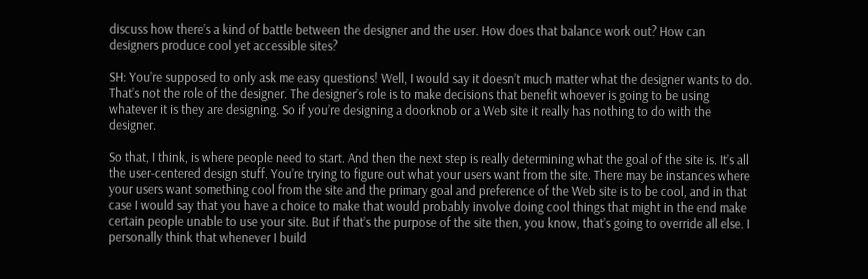discuss how there’s a kind of battle between the designer and the user. How does that balance work out? How can designers produce cool yet accessible sites?

SH: You’re supposed to only ask me easy questions! Well, I would say it doesn’t much matter what the designer wants to do. That’s not the role of the designer. The designer’s role is to make decisions that benefit whoever is going to be using whatever it is they are designing. So if you’re designing a doorknob or a Web site it really has nothing to do with the designer.

So that, I think, is where people need to start. And then the next step is really determining what the goal of the site is. It’s all the user-centered design stuff. You’re trying to figure out what your users want from the site. There may be instances where your users want something cool from the site and the primary goal and preference of the Web site is to be cool, and in that case I would say that you have a choice to make that would probably involve doing cool things that might in the end make certain people unable to use your site. But if that’s the purpose of the site then, you know, that’s going to override all else. I personally think that whenever I build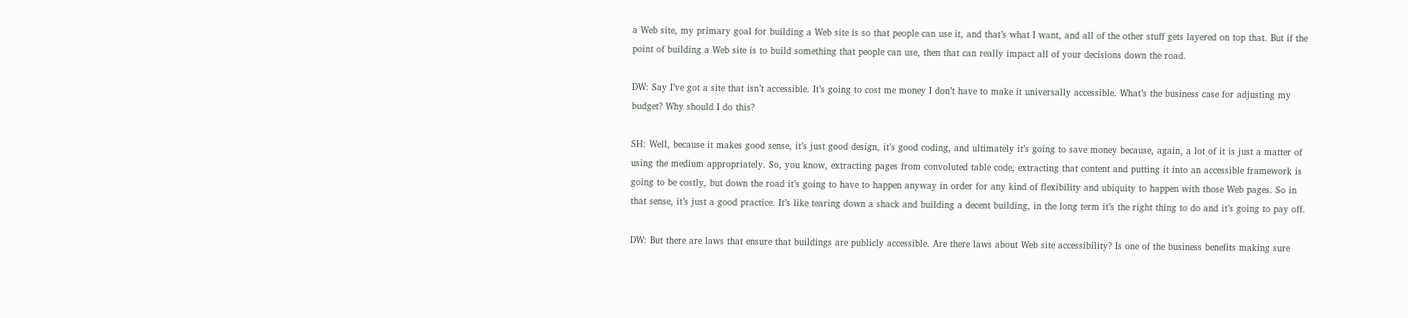a Web site, my primary goal for building a Web site is so that people can use it, and that’s what I want, and all of the other stuff gets layered on top that. But if the point of building a Web site is to build something that people can use, then that can really impact all of your decisions down the road.

DW: Say I’ve got a site that isn’t accessible. It’s going to cost me money I don’t have to make it universally accessible. What’s the business case for adjusting my budget? Why should I do this?

SH: Well, because it makes good sense, it’s just good design, it’s good coding, and ultimately it’s going to save money because, again, a lot of it is just a matter of using the medium appropriately. So, you know, extracting pages from convoluted table code, extracting that content and putting it into an accessible framework is going to be costly, but down the road it’s going to have to happen anyway in order for any kind of flexibility and ubiquity to happen with those Web pages. So in that sense, it’s just a good practice. It’s like tearing down a shack and building a decent building, in the long term it’s the right thing to do and it’s going to pay off.

DW: But there are laws that ensure that buildings are publicly accessible. Are there laws about Web site accessibility? Is one of the business benefits making sure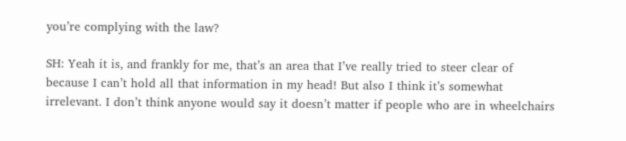you’re complying with the law?

SH: Yeah it is, and frankly for me, that’s an area that I’ve really tried to steer clear of because I can’t hold all that information in my head! But also I think it’s somewhat irrelevant. I don’t think anyone would say it doesn’t matter if people who are in wheelchairs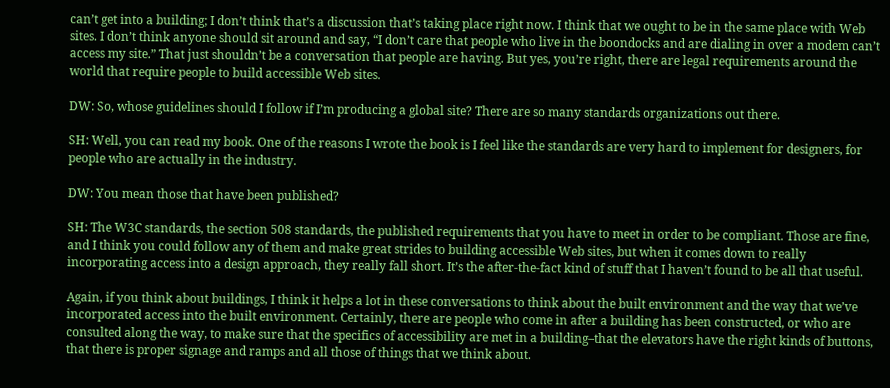can’t get into a building; I don’t think that’s a discussion that’s taking place right now. I think that we ought to be in the same place with Web sites. I don’t think anyone should sit around and say, “I don’t care that people who live in the boondocks and are dialing in over a modem can’t access my site.” That just shouldn’t be a conversation that people are having. But yes, you’re right, there are legal requirements around the world that require people to build accessible Web sites.

DW: So, whose guidelines should I follow if I’m producing a global site? There are so many standards organizations out there.

SH: Well, you can read my book. One of the reasons I wrote the book is I feel like the standards are very hard to implement for designers, for people who are actually in the industry.

DW: You mean those that have been published?

SH: The W3C standards, the section 508 standards, the published requirements that you have to meet in order to be compliant. Those are fine, and I think you could follow any of them and make great strides to building accessible Web sites, but when it comes down to really incorporating access into a design approach, they really fall short. It’s the after-the-fact kind of stuff that I haven’t found to be all that useful.

Again, if you think about buildings, I think it helps a lot in these conversations to think about the built environment and the way that we’ve incorporated access into the built environment. Certainly, there are people who come in after a building has been constructed, or who are consulted along the way, to make sure that the specifics of accessibility are met in a building–that the elevators have the right kinds of buttons, that there is proper signage and ramps and all those of things that we think about.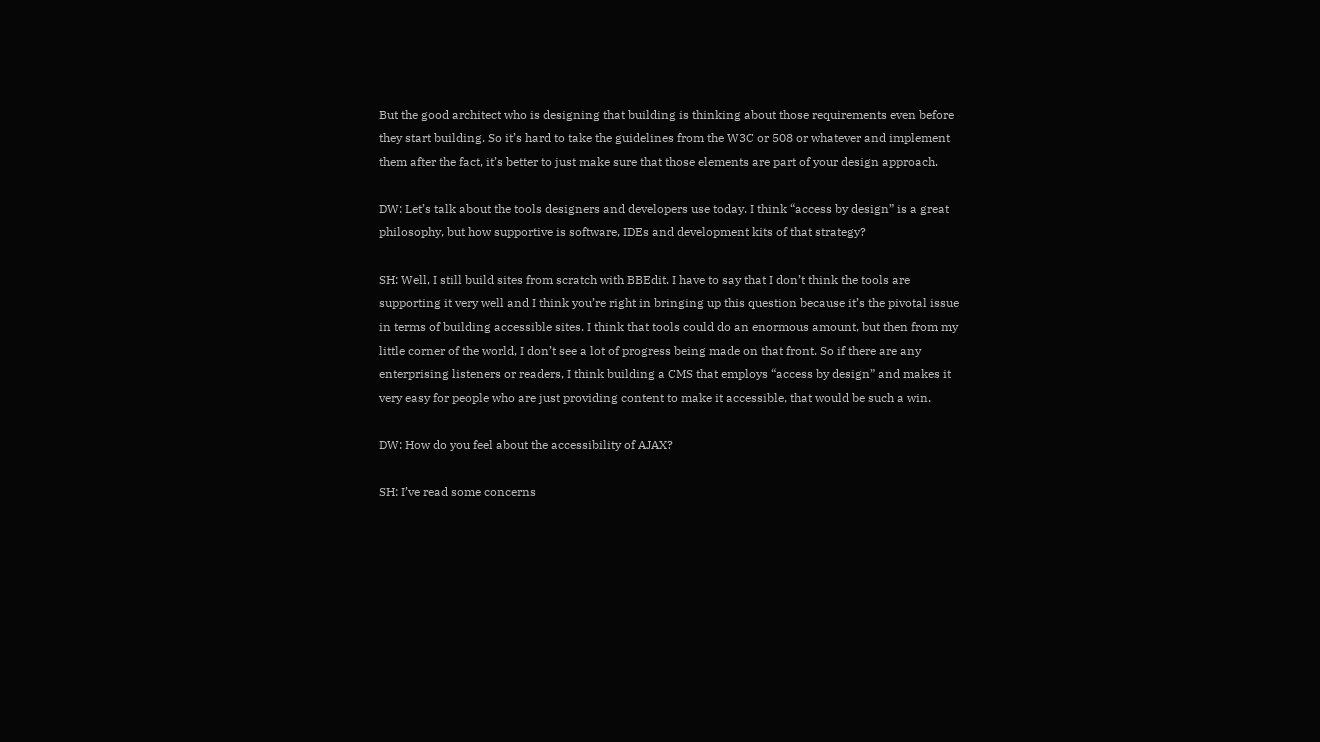But the good architect who is designing that building is thinking about those requirements even before they start building. So it’s hard to take the guidelines from the W3C or 508 or whatever and implement them after the fact, it’s better to just make sure that those elements are part of your design approach.

DW: Let’s talk about the tools designers and developers use today. I think “access by design” is a great philosophy, but how supportive is software, IDEs and development kits of that strategy?

SH: Well, I still build sites from scratch with BBEdit. I have to say that I don’t think the tools are supporting it very well and I think you’re right in bringing up this question because it’s the pivotal issue in terms of building accessible sites. I think that tools could do an enormous amount, but then from my little corner of the world, I don’t see a lot of progress being made on that front. So if there are any enterprising listeners or readers, I think building a CMS that employs “access by design” and makes it very easy for people who are just providing content to make it accessible, that would be such a win.

DW: How do you feel about the accessibility of AJAX?

SH: I’ve read some concerns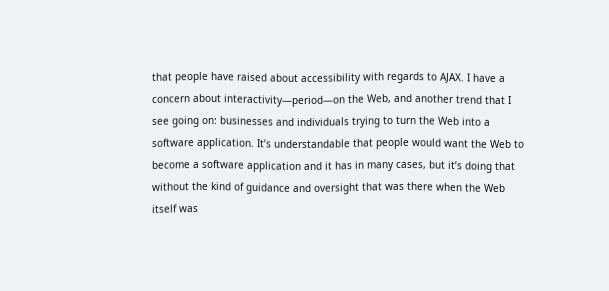that people have raised about accessibility with regards to AJAX. I have a concern about interactivity—period—on the Web, and another trend that I see going on: businesses and individuals trying to turn the Web into a software application. It’s understandable that people would want the Web to become a software application and it has in many cases, but it’s doing that without the kind of guidance and oversight that was there when the Web itself was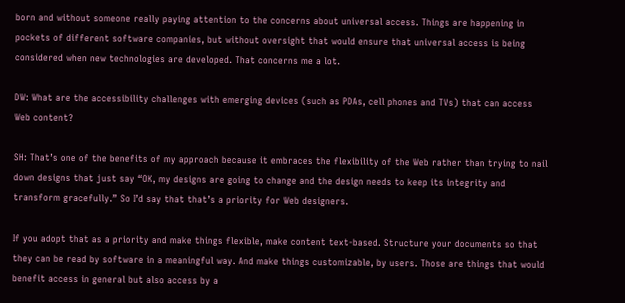born and without someone really paying attention to the concerns about universal access. Things are happening in pockets of different software companies, but without oversight that would ensure that universal access is being considered when new technologies are developed. That concerns me a lot.

DW: What are the accessibility challenges with emerging devices (such as PDAs, cell phones and TVs) that can access Web content?

SH: That’s one of the benefits of my approach because it embraces the flexibility of the Web rather than trying to nail down designs that just say “OK, my designs are going to change and the design needs to keep its integrity and transform gracefully.” So I’d say that that’s a priority for Web designers.

If you adopt that as a priority and make things flexible, make content text-based. Structure your documents so that they can be read by software in a meaningful way. And make things customizable, by users. Those are things that would benefit access in general but also access by a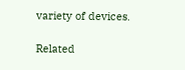variety of devices.

Related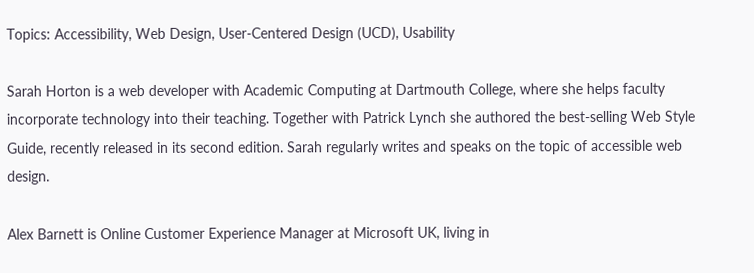Topics: Accessibility, Web Design, User-Centered Design (UCD), Usability

Sarah Horton is a web developer with Academic Computing at Dartmouth College, where she helps faculty incorporate technology into their teaching. Together with Patrick Lynch she authored the best-selling Web Style Guide, recently released in its second edition. Sarah regularly writes and speaks on the topic of accessible web design.

Alex Barnett is Online Customer Experience Manager at Microsoft UK, living in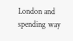London and spending way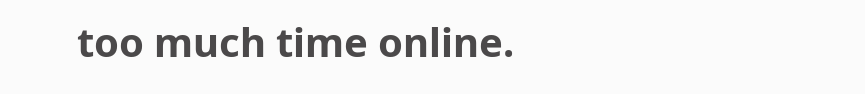too much time online.